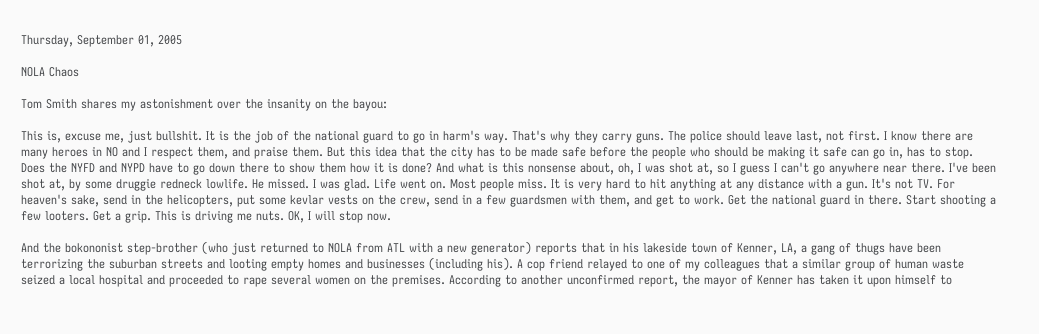Thursday, September 01, 2005

NOLA Chaos

Tom Smith shares my astonishment over the insanity on the bayou:

This is, excuse me, just bullshit. It is the job of the national guard to go in harm's way. That's why they carry guns. The police should leave last, not first. I know there are many heroes in NO and I respect them, and praise them. But this idea that the city has to be made safe before the people who should be making it safe can go in, has to stop. Does the NYFD and NYPD have to go down there to show them how it is done? And what is this nonsense about, oh, I was shot at, so I guess I can't go anywhere near there. I've been shot at, by some druggie redneck lowlife. He missed. I was glad. Life went on. Most people miss. It is very hard to hit anything at any distance with a gun. It's not TV. For heaven's sake, send in the helicopters, put some kevlar vests on the crew, send in a few guardsmen with them, and get to work. Get the national guard in there. Start shooting a few looters. Get a grip. This is driving me nuts. OK, I will stop now.

And the bokononist step-brother (who just returned to NOLA from ATL with a new generator) reports that in his lakeside town of Kenner, LA, a gang of thugs have been terrorizing the suburban streets and looting empty homes and businesses (including his). A cop friend relayed to one of my colleagues that a similar group of human waste seized a local hospital and proceeded to rape several women on the premises. According to another unconfirmed report, the mayor of Kenner has taken it upon himself to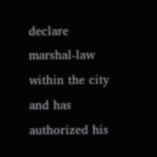declare marshal-law within the city and has authorized his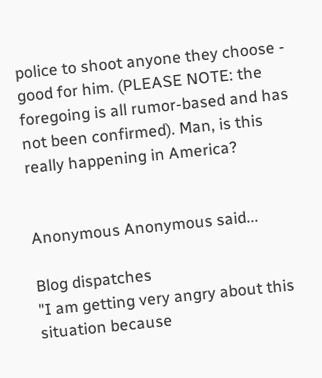police to shoot anyone they choose - good for him. (PLEASE NOTE: the foregoing is all rumor-based and has not been confirmed). Man, is this really happening in America?


Anonymous Anonymous said...

Blog dispatches
"I am getting very angry about this situation because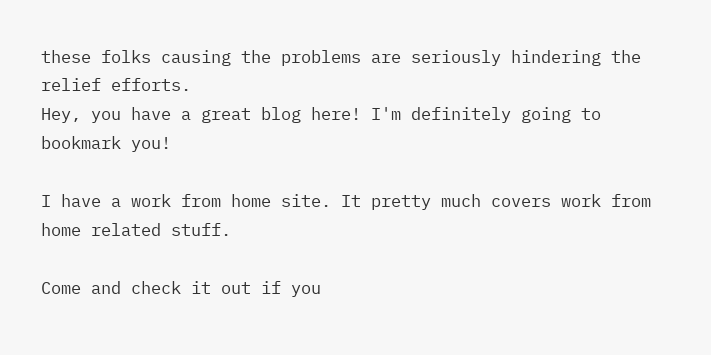these folks causing the problems are seriously hindering the relief efforts.
Hey, you have a great blog here! I'm definitely going to bookmark you!

I have a work from home site. It pretty much covers work from home related stuff.

Come and check it out if you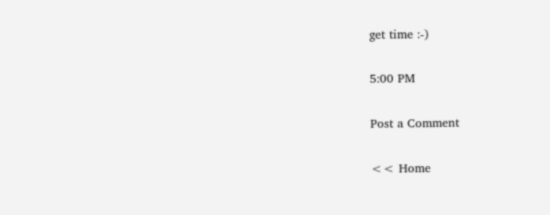get time :-)

5:00 PM

Post a Comment

<< Home